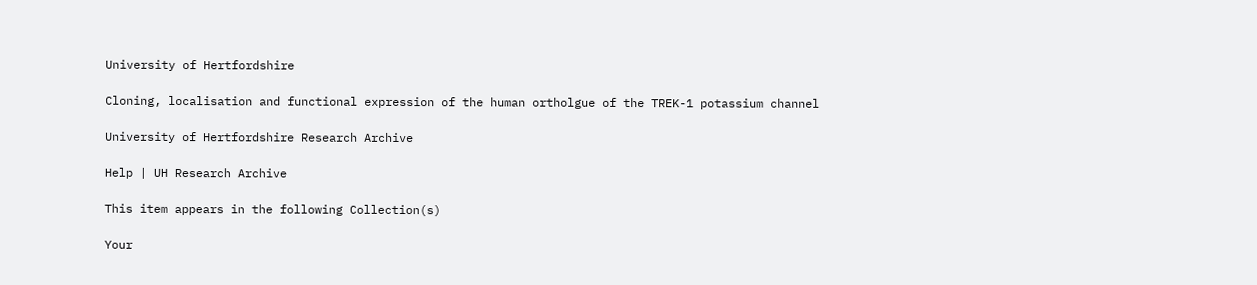University of Hertfordshire

Cloning, localisation and functional expression of the human ortholgue of the TREK-1 potassium channel

University of Hertfordshire Research Archive

Help | UH Research Archive

This item appears in the following Collection(s)

Your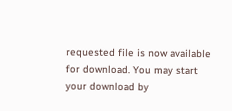requested file is now available for download. You may start your download by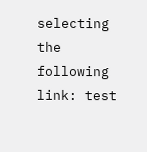selecting the following link: test